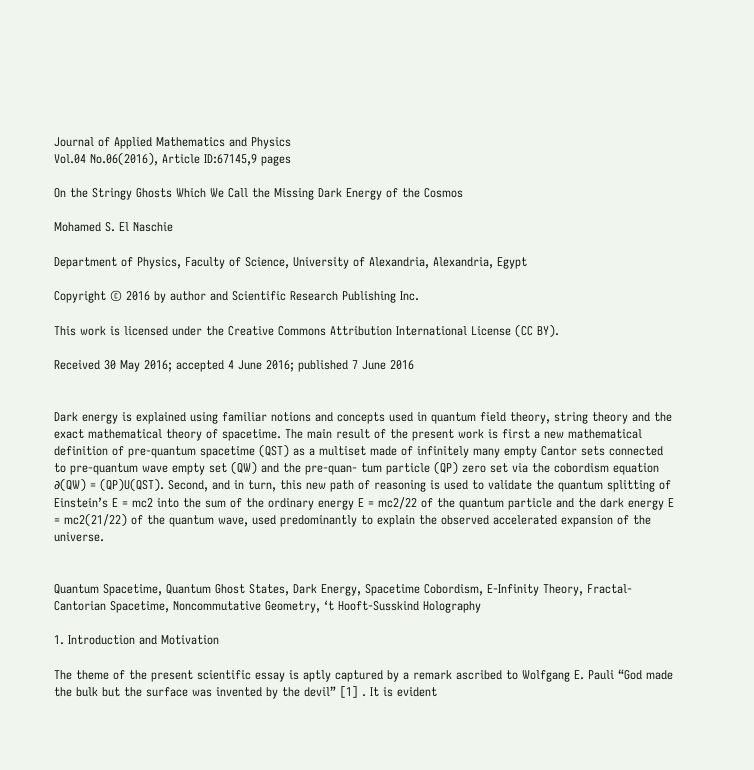Journal of Applied Mathematics and Physics
Vol.04 No.06(2016), Article ID:67145,9 pages

On the Stringy Ghosts Which We Call the Missing Dark Energy of the Cosmos

Mohamed S. El Naschie

Department of Physics, Faculty of Science, University of Alexandria, Alexandria, Egypt

Copyright © 2016 by author and Scientific Research Publishing Inc.

This work is licensed under the Creative Commons Attribution International License (CC BY).

Received 30 May 2016; accepted 4 June 2016; published 7 June 2016


Dark energy is explained using familiar notions and concepts used in quantum field theory, string theory and the exact mathematical theory of spacetime. The main result of the present work is first a new mathematical definition of pre-quantum spacetime (QST) as a multiset made of infinitely many empty Cantor sets connected to pre-quantum wave empty set (QW) and the pre-quan- tum particle (QP) zero set via the cobordism equation ∂(QW) = (QP)U(QST). Second, and in turn, this new path of reasoning is used to validate the quantum splitting of Einstein’s E = mc2 into the sum of the ordinary energy E = mc2/22 of the quantum particle and the dark energy E = mc2(21/22) of the quantum wave, used predominantly to explain the observed accelerated expansion of the universe.


Quantum Spacetime, Quantum Ghost States, Dark Energy, Spacetime Cobordism, E-Infinity Theory, Fractal-Cantorian Spacetime, Noncommutative Geometry, ‘t Hooft-Susskind Holography

1. Introduction and Motivation

The theme of the present scientific essay is aptly captured by a remark ascribed to Wolfgang E. Pauli “God made the bulk but the surface was invented by the devil” [1] . It is evident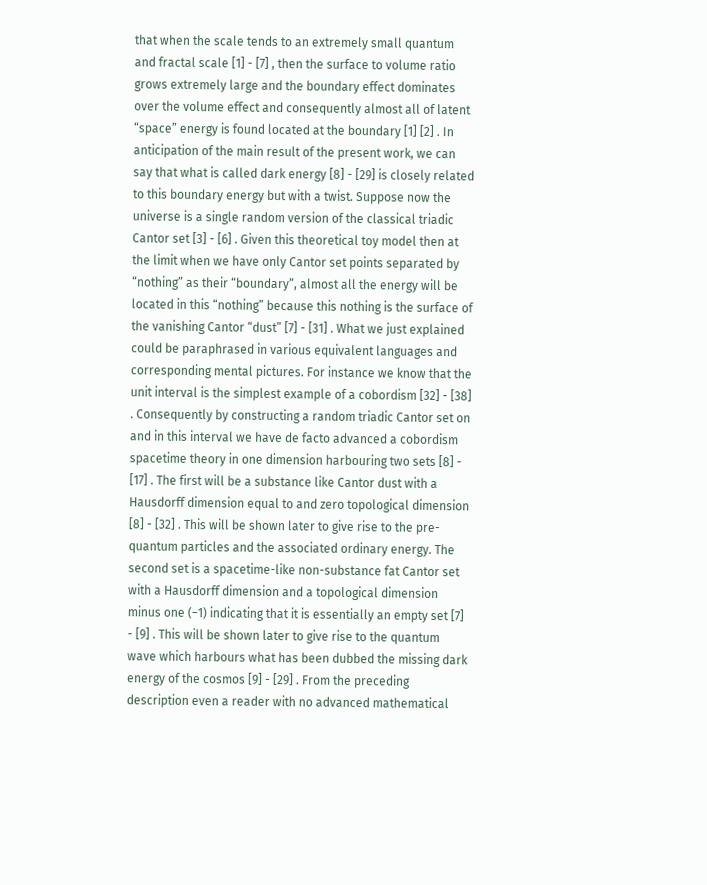that when the scale tends to an extremely small quantum and fractal scale [1] - [7] , then the surface to volume ratio grows extremely large and the boundary effect dominates over the volume effect and consequently almost all of latent “space” energy is found located at the boundary [1] [2] . In anticipation of the main result of the present work, we can say that what is called dark energy [8] - [29] is closely related to this boundary energy but with a twist. Suppose now the universe is a single random version of the classical triadic Cantor set [3] - [6] . Given this theoretical toy model then at the limit when we have only Cantor set points separated by “nothing” as their “boundary”, almost all the energy will be located in this “nothing” because this nothing is the surface of the vanishing Cantor “dust” [7] - [31] . What we just explained could be paraphrased in various equivalent languages and corresponding mental pictures. For instance we know that the unit interval is the simplest example of a cobordism [32] - [38] . Consequently by constructing a random triadic Cantor set on and in this interval we have de facto advanced a cobordism spacetime theory in one dimension harbouring two sets [8] - [17] . The first will be a substance like Cantor dust with a Hausdorff dimension equal to and zero topological dimension [8] - [32] . This will be shown later to give rise to the pre-quantum particles and the associated ordinary energy. The second set is a spacetime-like non-substance fat Cantor set with a Hausdorff dimension and a topological dimension minus one (−1) indicating that it is essentially an empty set [7] - [9] . This will be shown later to give rise to the quantum wave which harbours what has been dubbed the missing dark energy of the cosmos [9] - [29] . From the preceding description even a reader with no advanced mathematical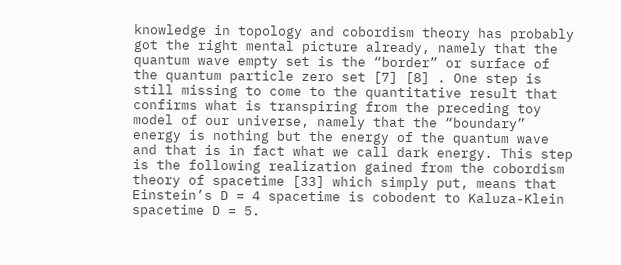knowledge in topology and cobordism theory has probably got the right mental picture already, namely that the quantum wave empty set is the “border” or surface of the quantum particle zero set [7] [8] . One step is still missing to come to the quantitative result that confirms what is transpiring from the preceding toy model of our universe, namely that the “boundary” energy is nothing but the energy of the quantum wave and that is in fact what we call dark energy. This step is the following realization gained from the cobordism theory of spacetime [33] which simply put, means that Einstein’s D = 4 spacetime is cobodent to Kaluza-Klein spacetime D = 5.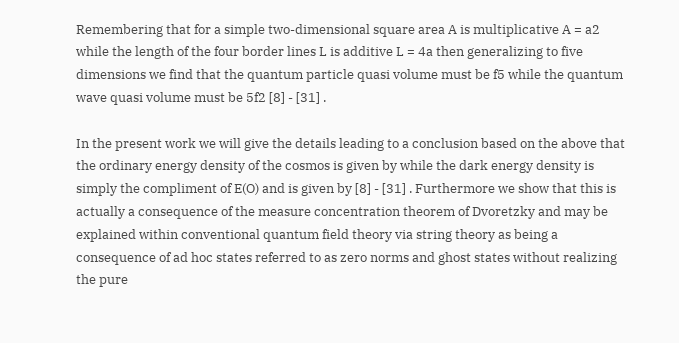Remembering that for a simple two-dimensional square area A is multiplicative A = a2 while the length of the four border lines L is additive L = 4a then generalizing to five dimensions we find that the quantum particle quasi volume must be f5 while the quantum wave quasi volume must be 5f2 [8] - [31] .

In the present work we will give the details leading to a conclusion based on the above that the ordinary energy density of the cosmos is given by while the dark energy density is simply the compliment of E(O) and is given by [8] - [31] . Furthermore we show that this is actually a consequence of the measure concentration theorem of Dvoretzky and may be explained within conventional quantum field theory via string theory as being a consequence of ad hoc states referred to as zero norms and ghost states without realizing the pure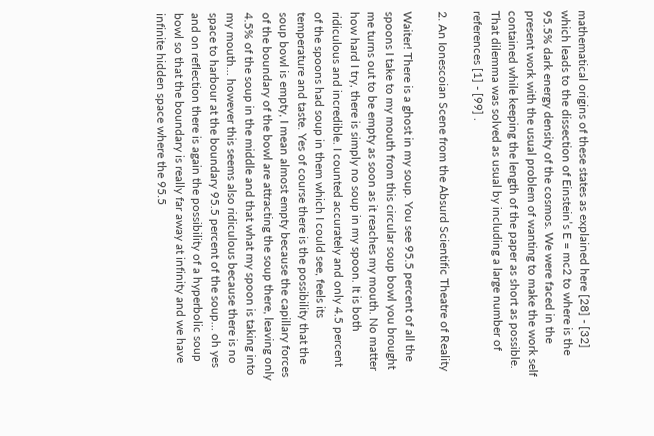mathematical origins of these states as explained here [28] - [32] which leads to the dissection of Einstein’s E = mc2 to where is the 95.5% dark energy density of the cosmos. We were faced in the present work with the usual problem of wanting to make the work self contained while keeping the length of the paper as short as possible. That dilemma was solved as usual by including a large number of references [1] - [99] .

2. An Ionescoian Scene from the Absurd Scientific Theatre of Reality

Waiter! There is a ghost in my soup. You see 95.5 percent of all the spoons I take to my mouth from this circular soup bowl you brought me turns out to be empty as soon as it reaches my mouth. No matter how hard I try, there is simply no soup in my spoon. It is both ridiculous and incredible. I counted accurately and only 4.5 percent of the spoons had soup in them which I could see, feels its temperature and taste. Yes of course there is the possibility that the soup bowl is empty, I mean almost empty because the capillary forces of the boundary of the bowl are attracting the soup there, leaving only 4.5% of the soup in the middle and that what my spoon is taking into my mouth… however this seems also ridiculous because there is no space to harbour at the boundary 95.5 percent of the soup… oh yes and on reflection there is again the possibility of a hyperbolic soup bowl so that the boundary is really far away at infinity and we have infinite hidden space where the 95.5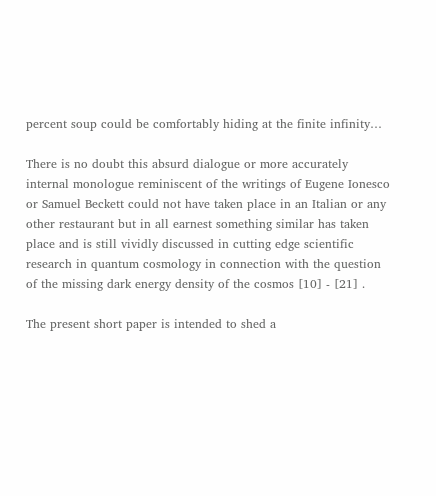percent soup could be comfortably hiding at the finite infinity…

There is no doubt this absurd dialogue or more accurately internal monologue reminiscent of the writings of Eugene Ionesco or Samuel Beckett could not have taken place in an Italian or any other restaurant but in all earnest something similar has taken place and is still vividly discussed in cutting edge scientific research in quantum cosmology in connection with the question of the missing dark energy density of the cosmos [10] - [21] .

The present short paper is intended to shed a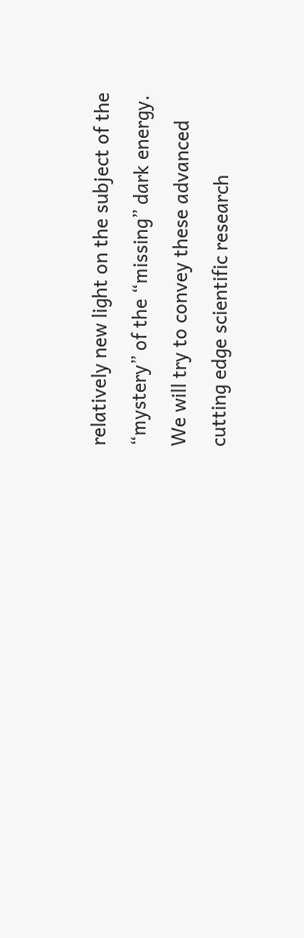relatively new light on the subject of the “mystery” of the “missing” dark energy. We will try to convey these advanced cutting edge scientific research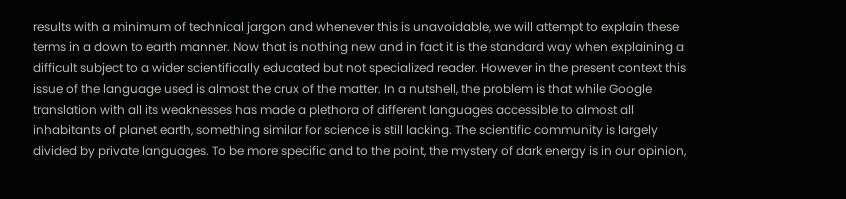results with a minimum of technical jargon and whenever this is unavoidable, we will attempt to explain these terms in a down to earth manner. Now that is nothing new and in fact it is the standard way when explaining a difficult subject to a wider scientifically educated but not specialized reader. However in the present context this issue of the language used is almost the crux of the matter. In a nutshell, the problem is that while Google translation with all its weaknesses has made a plethora of different languages accessible to almost all inhabitants of planet earth, something similar for science is still lacking. The scientific community is largely divided by private languages. To be more specific and to the point, the mystery of dark energy is in our opinion,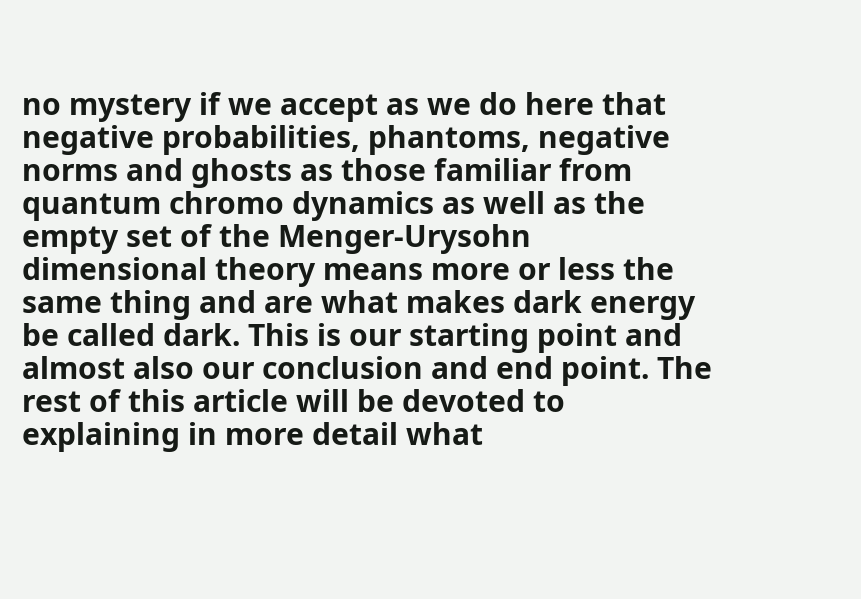no mystery if we accept as we do here that negative probabilities, phantoms, negative norms and ghosts as those familiar from quantum chromo dynamics as well as the empty set of the Menger-Urysohn dimensional theory means more or less the same thing and are what makes dark energy be called dark. This is our starting point and almost also our conclusion and end point. The rest of this article will be devoted to explaining in more detail what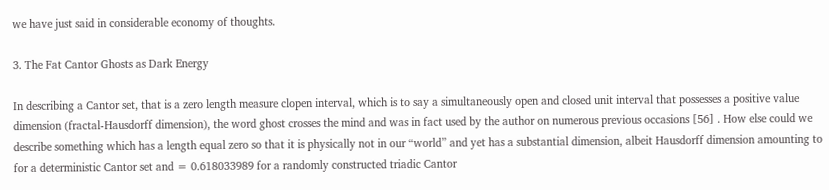we have just said in considerable economy of thoughts.

3. The Fat Cantor Ghosts as Dark Energy

In describing a Cantor set, that is a zero length measure clopen interval, which is to say a simultaneously open and closed unit interval that possesses a positive value dimension (fractal-Hausdorff dimension), the word ghost crosses the mind and was in fact used by the author on numerous previous occasions [56] . How else could we describe something which has a length equal zero so that it is physically not in our “world” and yet has a substantial dimension, albeit Hausdorff dimension amounting to for a deterministic Cantor set and = 0.618033989 for a randomly constructed triadic Cantor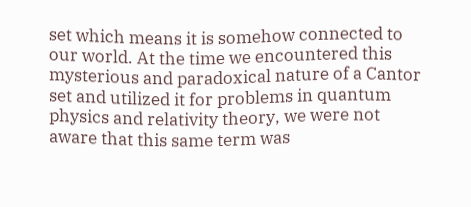set which means it is somehow connected to our world. At the time we encountered this mysterious and paradoxical nature of a Cantor set and utilized it for problems in quantum physics and relativity theory, we were not aware that this same term was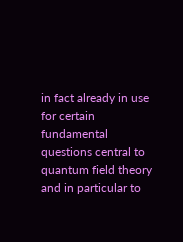in fact already in use for certain fundamental questions central to quantum field theory and in particular to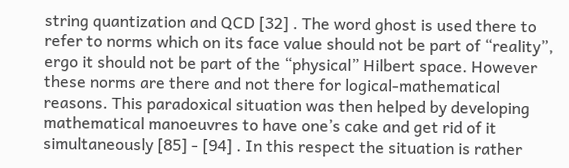string quantization and QCD [32] . The word ghost is used there to refer to norms which on its face value should not be part of “reality”, ergo it should not be part of the “physical” Hilbert space. However these norms are there and not there for logical-mathematical reasons. This paradoxical situation was then helped by developing mathematical manoeuvres to have one’s cake and get rid of it simultaneously [85] - [94] . In this respect the situation is rather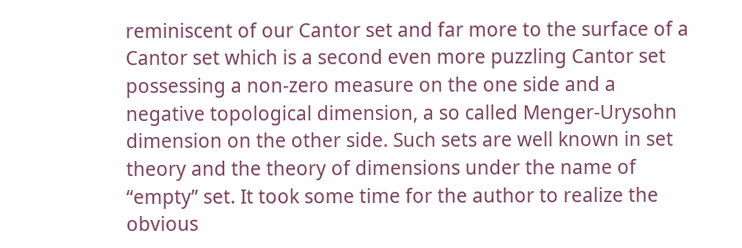reminiscent of our Cantor set and far more to the surface of a Cantor set which is a second even more puzzling Cantor set possessing a non-zero measure on the one side and a negative topological dimension, a so called Menger-Urysohn dimension on the other side. Such sets are well known in set theory and the theory of dimensions under the name of “empty” set. It took some time for the author to realize the obvious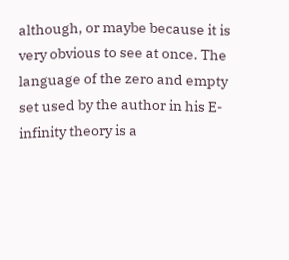although, or maybe because it is very obvious to see at once. The language of the zero and empty set used by the author in his E-infinity theory is a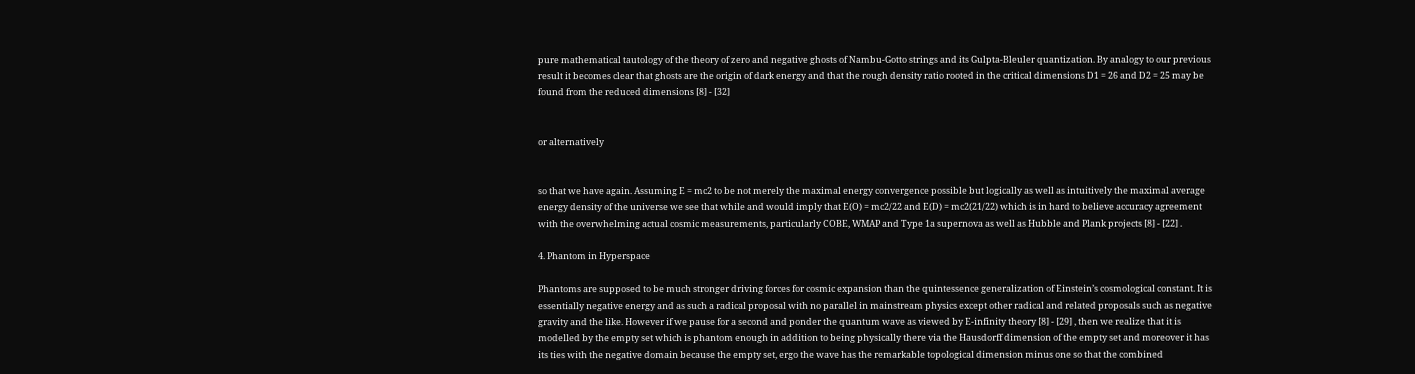pure mathematical tautology of the theory of zero and negative ghosts of Nambu-Gotto strings and its Gulpta-Bleuler quantization. By analogy to our previous result it becomes clear that ghosts are the origin of dark energy and that the rough density ratio rooted in the critical dimensions D1 = 26 and D2 = 25 may be found from the reduced dimensions [8] - [32]


or alternatively


so that we have again. Assuming E = mc2 to be not merely the maximal energy convergence possible but logically as well as intuitively the maximal average energy density of the universe we see that while and would imply that E(O) = mc2/22 and E(D) = mc2(21/22) which is in hard to believe accuracy agreement with the overwhelming actual cosmic measurements, particularly COBE, WMAP and Type 1a supernova as well as Hubble and Plank projects [8] - [22] .

4. Phantom in Hyperspace

Phantoms are supposed to be much stronger driving forces for cosmic expansion than the quintessence generalization of Einstein’s cosmological constant. It is essentially negative energy and as such a radical proposal with no parallel in mainstream physics except other radical and related proposals such as negative gravity and the like. However if we pause for a second and ponder the quantum wave as viewed by E-infinity theory [8] - [29] , then we realize that it is modelled by the empty set which is phantom enough in addition to being physically there via the Hausdorff dimension of the empty set and moreover it has its ties with the negative domain because the empty set, ergo the wave has the remarkable topological dimension minus one so that the combined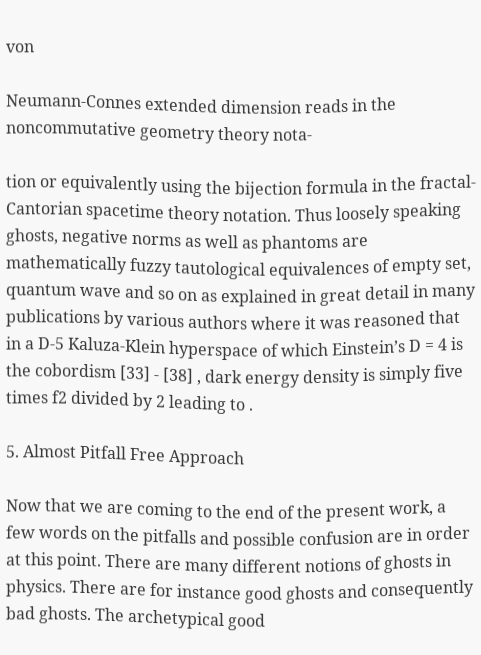von

Neumann-Connes extended dimension reads in the noncommutative geometry theory nota-

tion or equivalently using the bijection formula in the fractal-Cantorian spacetime theory notation. Thus loosely speaking ghosts, negative norms as well as phantoms are mathematically fuzzy tautological equivalences of empty set, quantum wave and so on as explained in great detail in many publications by various authors where it was reasoned that in a D-5 Kaluza-Klein hyperspace of which Einstein’s D = 4 is the cobordism [33] - [38] , dark energy density is simply five times f2 divided by 2 leading to .

5. Almost Pitfall Free Approach

Now that we are coming to the end of the present work, a few words on the pitfalls and possible confusion are in order at this point. There are many different notions of ghosts in physics. There are for instance good ghosts and consequently bad ghosts. The archetypical good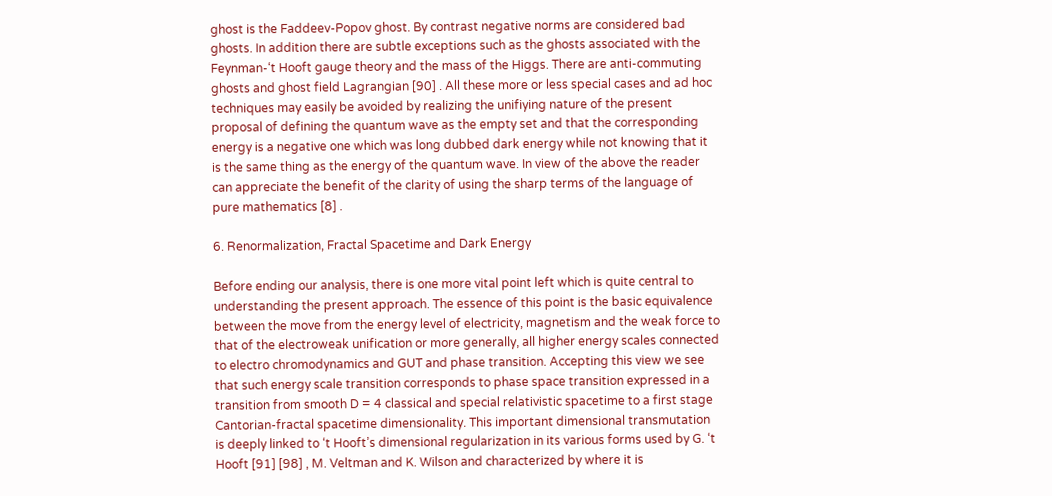ghost is the Faddeev-Popov ghost. By contrast negative norms are considered bad ghosts. In addition there are subtle exceptions such as the ghosts associated with the Feynman-‘t Hooft gauge theory and the mass of the Higgs. There are anti-commuting ghosts and ghost field Lagrangian [90] . All these more or less special cases and ad hoc techniques may easily be avoided by realizing the unifiying nature of the present proposal of defining the quantum wave as the empty set and that the corresponding energy is a negative one which was long dubbed dark energy while not knowing that it is the same thing as the energy of the quantum wave. In view of the above the reader can appreciate the benefit of the clarity of using the sharp terms of the language of pure mathematics [8] .

6. Renormalization, Fractal Spacetime and Dark Energy

Before ending our analysis, there is one more vital point left which is quite central to understanding the present approach. The essence of this point is the basic equivalence between the move from the energy level of electricity, magnetism and the weak force to that of the electroweak unification or more generally, all higher energy scales connected to electro chromodynamics and GUT and phase transition. Accepting this view we see that such energy scale transition corresponds to phase space transition expressed in a transition from smooth D = 4 classical and special relativistic spacetime to a first stage Cantorian-fractal spacetime dimensionality. This important dimensional transmutation is deeply linked to ‘t Hooft’s dimensional regularization in its various forms used by G. ‘t Hooft [91] [98] , M. Veltman and K. Wilson and characterized by where it is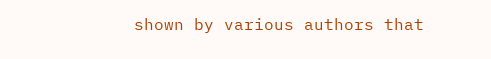shown by various authors that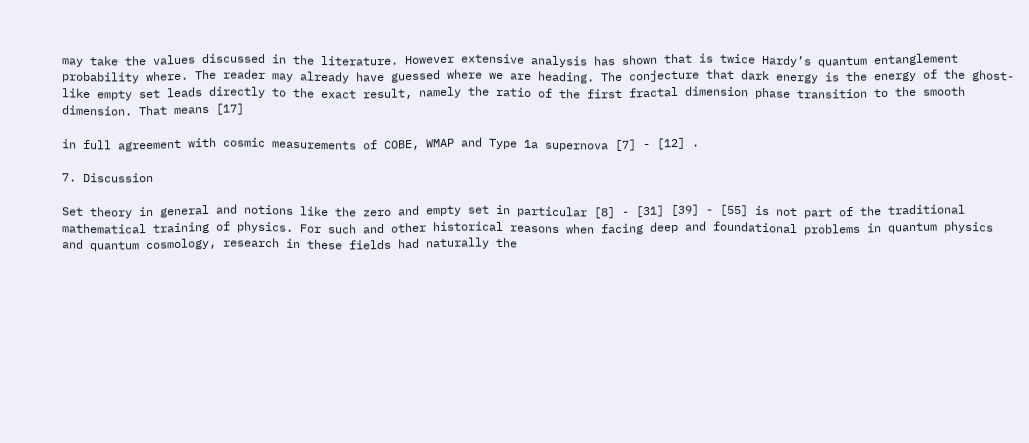may take the values discussed in the literature. However extensive analysis has shown that is twice Hardy’s quantum entanglement probability where. The reader may already have guessed where we are heading. The conjecture that dark energy is the energy of the ghost-like empty set leads directly to the exact result, namely the ratio of the first fractal dimension phase transition to the smooth dimension. That means [17]

in full agreement with cosmic measurements of COBE, WMAP and Type 1a supernova [7] - [12] .

7. Discussion

Set theory in general and notions like the zero and empty set in particular [8] - [31] [39] - [55] is not part of the traditional mathematical training of physics. For such and other historical reasons when facing deep and foundational problems in quantum physics and quantum cosmology, research in these fields had naturally the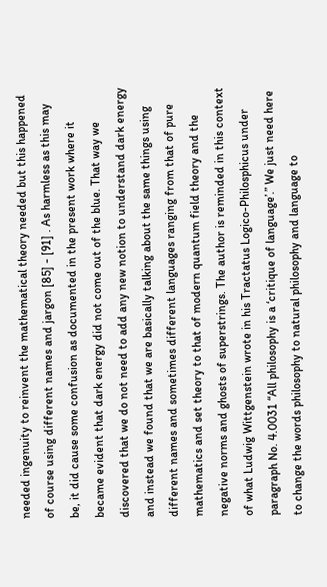needed ingenuity to reinvent the mathematical theory needed but this happened of course using different names and jargon [85] - [91] . As harmless as this may be, it did cause some confusion as documented in the present work where it became evident that dark energy did not come out of the blue. That way we discovered that we do not need to add any new notion to understand dark energy and instead we found that we are basically talking about the same things using different names and sometimes different languages ranging from that of pure mathematics and set theory to that of modern quantum field theory and the negative norms and ghosts of superstrings. The author is reminded in this context of what Ludwig Wittgenstein wrote in his Tractatus Logico-Philosphicus under paragraph No. 4.0031 “All philosophy is a ‘critique of language’.” We just need here to change the words philosophy to natural philosophy and language to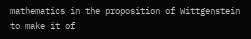mathematics in the proposition of Wittgenstein to make it of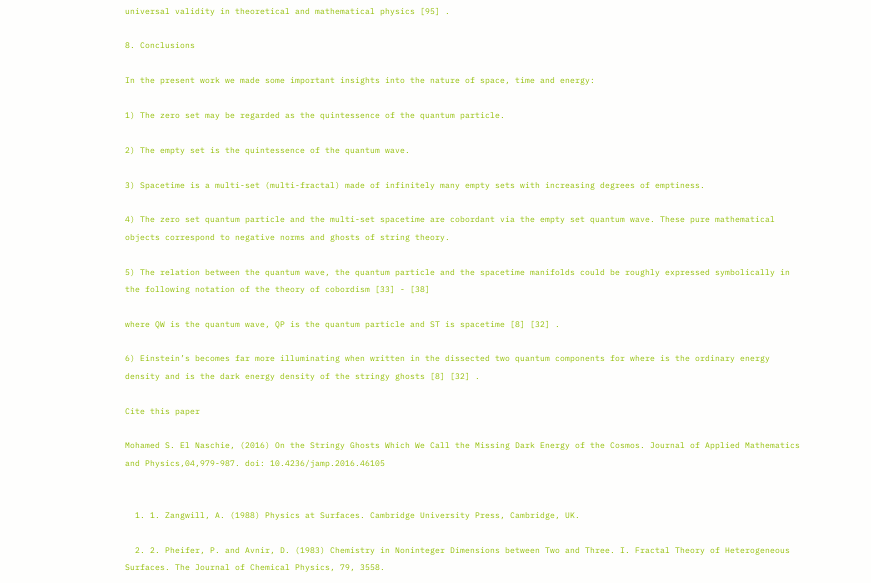universal validity in theoretical and mathematical physics [95] .

8. Conclusions

In the present work we made some important insights into the nature of space, time and energy:

1) The zero set may be regarded as the quintessence of the quantum particle.

2) The empty set is the quintessence of the quantum wave.

3) Spacetime is a multi-set (multi-fractal) made of infinitely many empty sets with increasing degrees of emptiness.

4) The zero set quantum particle and the multi-set spacetime are cobordant via the empty set quantum wave. These pure mathematical objects correspond to negative norms and ghosts of string theory.

5) The relation between the quantum wave, the quantum particle and the spacetime manifolds could be roughly expressed symbolically in the following notation of the theory of cobordism [33] - [38]

where QW is the quantum wave, QP is the quantum particle and ST is spacetime [8] [32] .

6) Einstein’s becomes far more illuminating when written in the dissected two quantum components for where is the ordinary energy density and is the dark energy density of the stringy ghosts [8] [32] .

Cite this paper

Mohamed S. El Naschie, (2016) On the Stringy Ghosts Which We Call the Missing Dark Energy of the Cosmos. Journal of Applied Mathematics and Physics,04,979-987. doi: 10.4236/jamp.2016.46105


  1. 1. Zangwill, A. (1988) Physics at Surfaces. Cambridge University Press, Cambridge, UK.

  2. 2. Pheifer, P. and Avnir, D. (1983) Chemistry in Noninteger Dimensions between Two and Three. I. Fractal Theory of Heterogeneous Surfaces. The Journal of Chemical Physics, 79, 3558.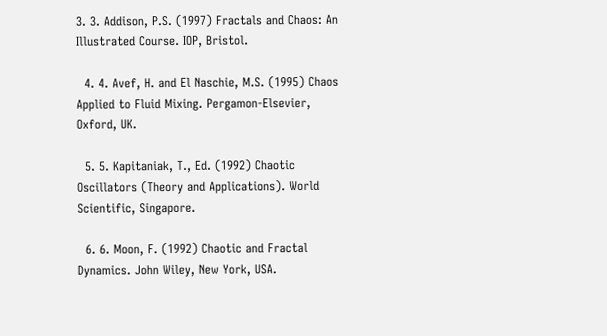3. 3. Addison, P.S. (1997) Fractals and Chaos: An Illustrated Course. IOP, Bristol.

  4. 4. Avef, H. and El Naschie, M.S. (1995) Chaos Applied to Fluid Mixing. Pergamon-Elsevier, Oxford, UK.

  5. 5. Kapitaniak, T., Ed. (1992) Chaotic Oscillators (Theory and Applications). World Scientific, Singapore.

  6. 6. Moon, F. (1992) Chaotic and Fractal Dynamics. John Wiley, New York, USA.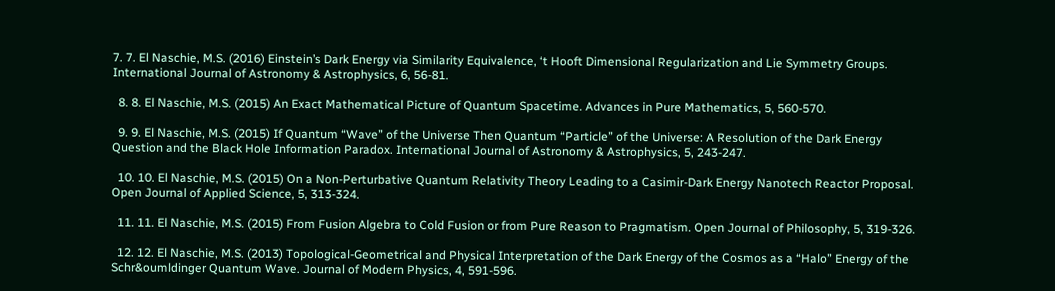7. 7. El Naschie, M.S. (2016) Einstein’s Dark Energy via Similarity Equivalence, ‘t Hooft Dimensional Regularization and Lie Symmetry Groups. International Journal of Astronomy & Astrophysics, 6, 56-81.

  8. 8. El Naschie, M.S. (2015) An Exact Mathematical Picture of Quantum Spacetime. Advances in Pure Mathematics, 5, 560-570.

  9. 9. El Naschie, M.S. (2015) If Quantum “Wave” of the Universe Then Quantum “Particle” of the Universe: A Resolution of the Dark Energy Question and the Black Hole Information Paradox. International Journal of Astronomy & Astrophysics, 5, 243-247.

  10. 10. El Naschie, M.S. (2015) On a Non-Perturbative Quantum Relativity Theory Leading to a Casimir-Dark Energy Nanotech Reactor Proposal. Open Journal of Applied Science, 5, 313-324.

  11. 11. El Naschie, M.S. (2015) From Fusion Algebra to Cold Fusion or from Pure Reason to Pragmatism. Open Journal of Philosophy, 5, 319-326.

  12. 12. El Naschie, M.S. (2013) Topological-Geometrical and Physical Interpretation of the Dark Energy of the Cosmos as a “Halo” Energy of the Schr&oumldinger Quantum Wave. Journal of Modern Physics, 4, 591-596.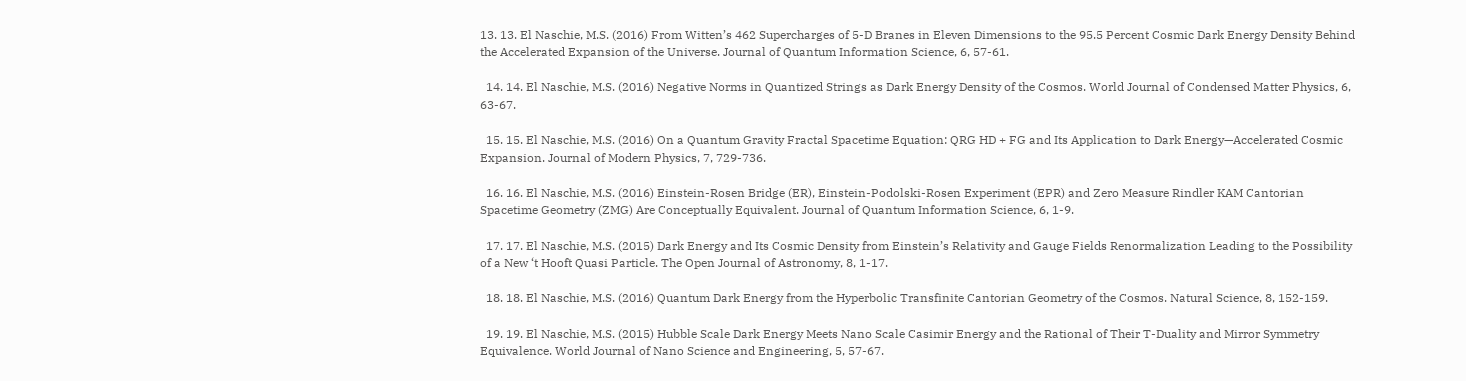13. 13. El Naschie, M.S. (2016) From Witten’s 462 Supercharges of 5-D Branes in Eleven Dimensions to the 95.5 Percent Cosmic Dark Energy Density Behind the Accelerated Expansion of the Universe. Journal of Quantum Information Science, 6, 57-61.

  14. 14. El Naschie, M.S. (2016) Negative Norms in Quantized Strings as Dark Energy Density of the Cosmos. World Journal of Condensed Matter Physics, 6, 63-67.

  15. 15. El Naschie, M.S. (2016) On a Quantum Gravity Fractal Spacetime Equation: QRG HD + FG and Its Application to Dark Energy—Accelerated Cosmic Expansion. Journal of Modern Physics, 7, 729-736.

  16. 16. El Naschie, M.S. (2016) Einstein-Rosen Bridge (ER), Einstein-Podolski-Rosen Experiment (EPR) and Zero Measure Rindler KAM Cantorian Spacetime Geometry (ZMG) Are Conceptually Equivalent. Journal of Quantum Information Science, 6, 1-9.

  17. 17. El Naschie, M.S. (2015) Dark Energy and Its Cosmic Density from Einstein’s Relativity and Gauge Fields Renormalization Leading to the Possibility of a New ‘t Hooft Quasi Particle. The Open Journal of Astronomy, 8, 1-17.

  18. 18. El Naschie, M.S. (2016) Quantum Dark Energy from the Hyperbolic Transfinite Cantorian Geometry of the Cosmos. Natural Science, 8, 152-159.

  19. 19. El Naschie, M.S. (2015) Hubble Scale Dark Energy Meets Nano Scale Casimir Energy and the Rational of Their T-Duality and Mirror Symmetry Equivalence. World Journal of Nano Science and Engineering, 5, 57-67.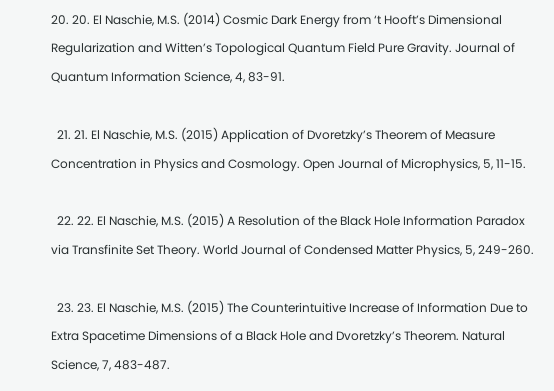20. 20. El Naschie, M.S. (2014) Cosmic Dark Energy from ‘t Hooft’s Dimensional Regularization and Witten’s Topological Quantum Field Pure Gravity. Journal of Quantum Information Science, 4, 83-91.

  21. 21. El Naschie, M.S. (2015) Application of Dvoretzky’s Theorem of Measure Concentration in Physics and Cosmology. Open Journal of Microphysics, 5, 11-15.

  22. 22. El Naschie, M.S. (2015) A Resolution of the Black Hole Information Paradox via Transfinite Set Theory. World Journal of Condensed Matter Physics, 5, 249-260.

  23. 23. El Naschie, M.S. (2015) The Counterintuitive Increase of Information Due to Extra Spacetime Dimensions of a Black Hole and Dvoretzky’s Theorem. Natural Science, 7, 483-487.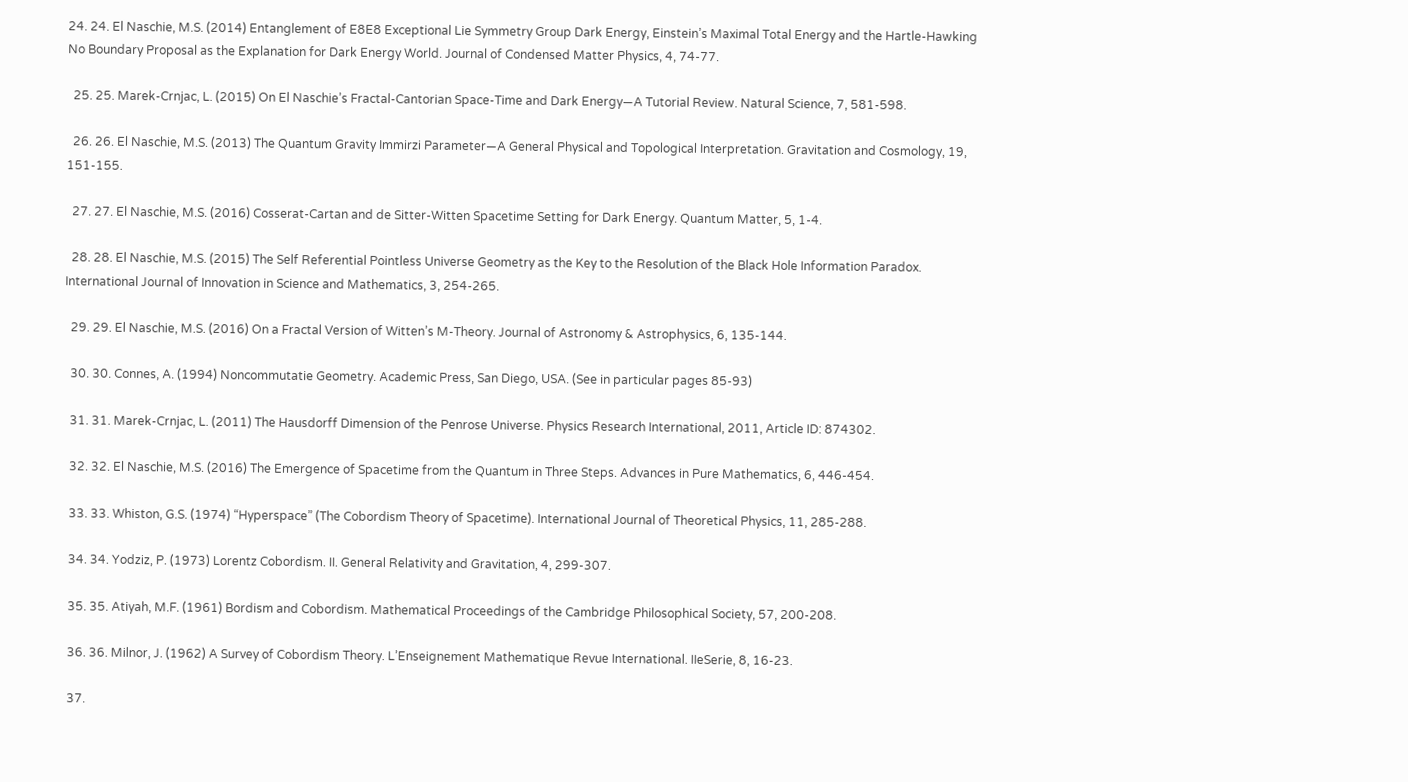24. 24. El Naschie, M.S. (2014) Entanglement of E8E8 Exceptional Lie Symmetry Group Dark Energy, Einstein’s Maximal Total Energy and the Hartle-Hawking No Boundary Proposal as the Explanation for Dark Energy World. Journal of Condensed Matter Physics, 4, 74-77.

  25. 25. Marek-Crnjac, L. (2015) On El Naschie’s Fractal-Cantorian Space-Time and Dark Energy—A Tutorial Review. Natural Science, 7, 581-598.

  26. 26. El Naschie, M.S. (2013) The Quantum Gravity Immirzi Parameter—A General Physical and Topological Interpretation. Gravitation and Cosmology, 19, 151-155.

  27. 27. El Naschie, M.S. (2016) Cosserat-Cartan and de Sitter-Witten Spacetime Setting for Dark Energy. Quantum Matter, 5, 1-4.

  28. 28. El Naschie, M.S. (2015) The Self Referential Pointless Universe Geometry as the Key to the Resolution of the Black Hole Information Paradox. International Journal of Innovation in Science and Mathematics, 3, 254-265.

  29. 29. El Naschie, M.S. (2016) On a Fractal Version of Witten’s M-Theory. Journal of Astronomy & Astrophysics, 6, 135-144.

  30. 30. Connes, A. (1994) Noncommutatie Geometry. Academic Press, San Diego, USA. (See in particular pages 85-93)

  31. 31. Marek-Crnjac, L. (2011) The Hausdorff Dimension of the Penrose Universe. Physics Research International, 2011, Article ID: 874302.

  32. 32. El Naschie, M.S. (2016) The Emergence of Spacetime from the Quantum in Three Steps. Advances in Pure Mathematics, 6, 446-454.

  33. 33. Whiston, G.S. (1974) “Hyperspace” (The Cobordism Theory of Spacetime). International Journal of Theoretical Physics, 11, 285-288.

  34. 34. Yodziz, P. (1973) Lorentz Cobordism. II. General Relativity and Gravitation, 4, 299-307.

  35. 35. Atiyah, M.F. (1961) Bordism and Cobordism. Mathematical Proceedings of the Cambridge Philosophical Society, 57, 200-208.

  36. 36. Milnor, J. (1962) A Survey of Cobordism Theory. L’Enseignement Mathematique Revue International. IIeSerie, 8, 16-23.

  37.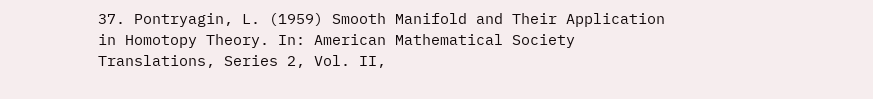37. Pontryagin, L. (1959) Smooth Manifold and Their Application in Homotopy Theory. In: American Mathematical Society Translations, Series 2, Vol. II,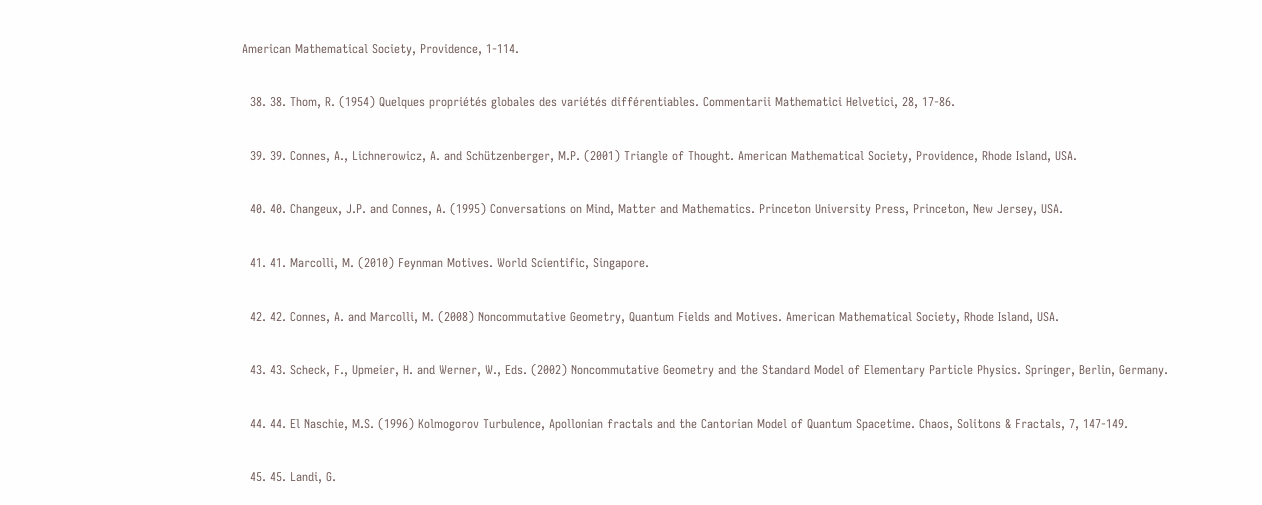American Mathematical Society, Providence, 1-114.

  38. 38. Thom, R. (1954) Quelques propriétés globales des variétés différentiables. Commentarii Mathematici Helvetici, 28, 17-86.

  39. 39. Connes, A., Lichnerowicz, A. and Schützenberger, M.P. (2001) Triangle of Thought. American Mathematical Society, Providence, Rhode Island, USA.

  40. 40. Changeux, J.P. and Connes, A. (1995) Conversations on Mind, Matter and Mathematics. Princeton University Press, Princeton, New Jersey, USA.

  41. 41. Marcolli, M. (2010) Feynman Motives. World Scientific, Singapore.

  42. 42. Connes, A. and Marcolli, M. (2008) Noncommutative Geometry, Quantum Fields and Motives. American Mathematical Society, Rhode Island, USA.

  43. 43. Scheck, F., Upmeier, H. and Werner, W., Eds. (2002) Noncommutative Geometry and the Standard Model of Elementary Particle Physics. Springer, Berlin, Germany.

  44. 44. El Naschie, M.S. (1996) Kolmogorov Turbulence, Apollonian fractals and the Cantorian Model of Quantum Spacetime. Chaos, Solitons & Fractals, 7, 147-149.

  45. 45. Landi, G.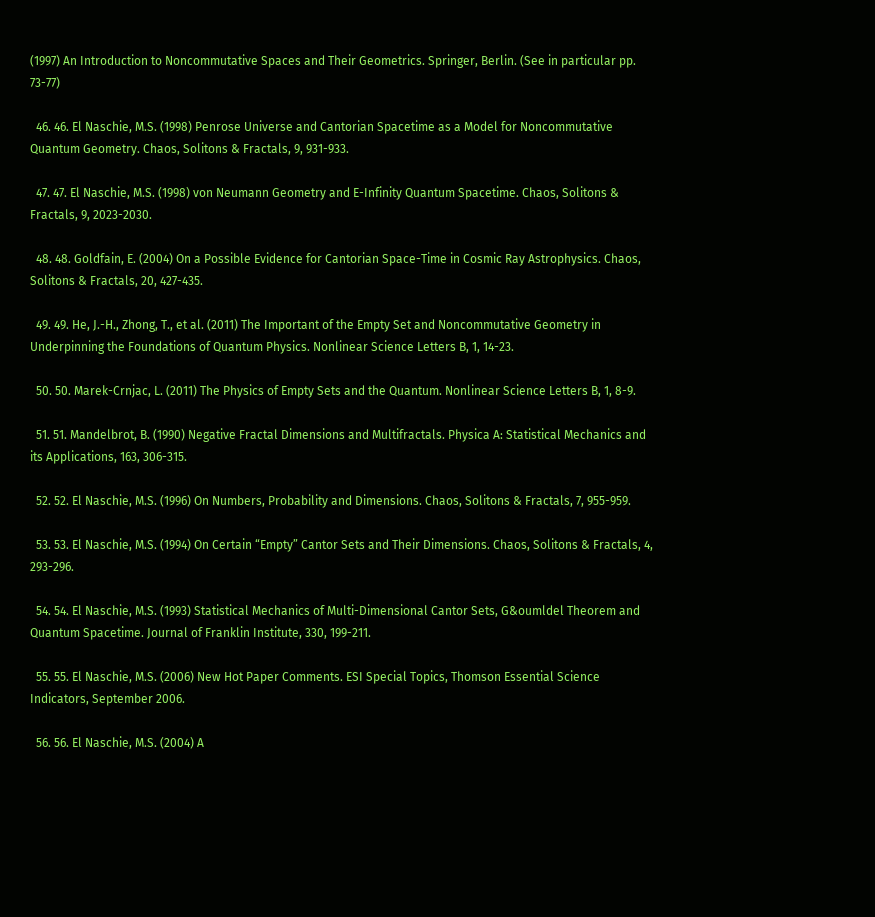(1997) An Introduction to Noncommutative Spaces and Their Geometrics. Springer, Berlin. (See in particular pp. 73-77)

  46. 46. El Naschie, M.S. (1998) Penrose Universe and Cantorian Spacetime as a Model for Noncommutative Quantum Geometry. Chaos, Solitons & Fractals, 9, 931-933.

  47. 47. El Naschie, M.S. (1998) von Neumann Geometry and E-Infinity Quantum Spacetime. Chaos, Solitons & Fractals, 9, 2023-2030.

  48. 48. Goldfain, E. (2004) On a Possible Evidence for Cantorian Space-Time in Cosmic Ray Astrophysics. Chaos, Solitons & Fractals, 20, 427-435.

  49. 49. He, J.-H., Zhong, T., et al. (2011) The Important of the Empty Set and Noncommutative Geometry in Underpinning the Foundations of Quantum Physics. Nonlinear Science Letters B, 1, 14-23.

  50. 50. Marek-Crnjac, L. (2011) The Physics of Empty Sets and the Quantum. Nonlinear Science Letters B, 1, 8-9.

  51. 51. Mandelbrot, B. (1990) Negative Fractal Dimensions and Multifractals. Physica A: Statistical Mechanics and its Applications, 163, 306-315.

  52. 52. El Naschie, M.S. (1996) On Numbers, Probability and Dimensions. Chaos, Solitons & Fractals, 7, 955-959.

  53. 53. El Naschie, M.S. (1994) On Certain “Empty” Cantor Sets and Their Dimensions. Chaos, Solitons & Fractals, 4, 293-296.

  54. 54. El Naschie, M.S. (1993) Statistical Mechanics of Multi-Dimensional Cantor Sets, G&oumldel Theorem and Quantum Spacetime. Journal of Franklin Institute, 330, 199-211.

  55. 55. El Naschie, M.S. (2006) New Hot Paper Comments. ESI Special Topics, Thomson Essential Science Indicators, September 2006.

  56. 56. El Naschie, M.S. (2004) A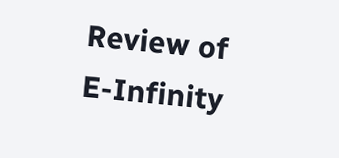Review of E-Infinity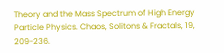Theory and the Mass Spectrum of High Energy Particle Physics. Chaos, Solitons & Fractals, 19, 209-236.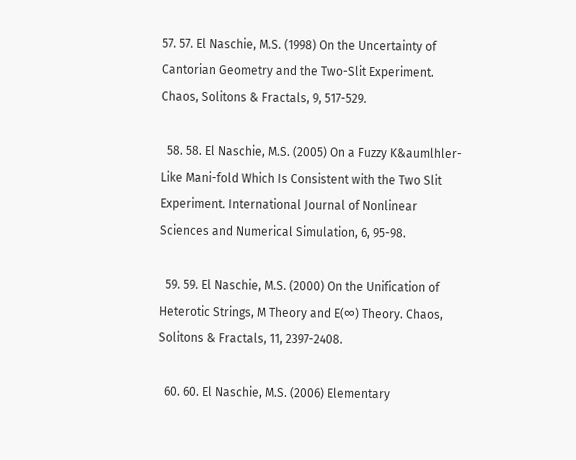57. 57. El Naschie, M.S. (1998) On the Uncertainty of Cantorian Geometry and the Two-Slit Experiment. Chaos, Solitons & Fractals, 9, 517-529.

  58. 58. El Naschie, M.S. (2005) On a Fuzzy K&aumlhler-Like Mani-fold Which Is Consistent with the Two Slit Experiment. International Journal of Nonlinear Sciences and Numerical Simulation, 6, 95-98.

  59. 59. El Naschie, M.S. (2000) On the Unification of Heterotic Strings, M Theory and E(∞) Theory. Chaos, Solitons & Fractals, 11, 2397-2408.

  60. 60. El Naschie, M.S. (2006) Elementary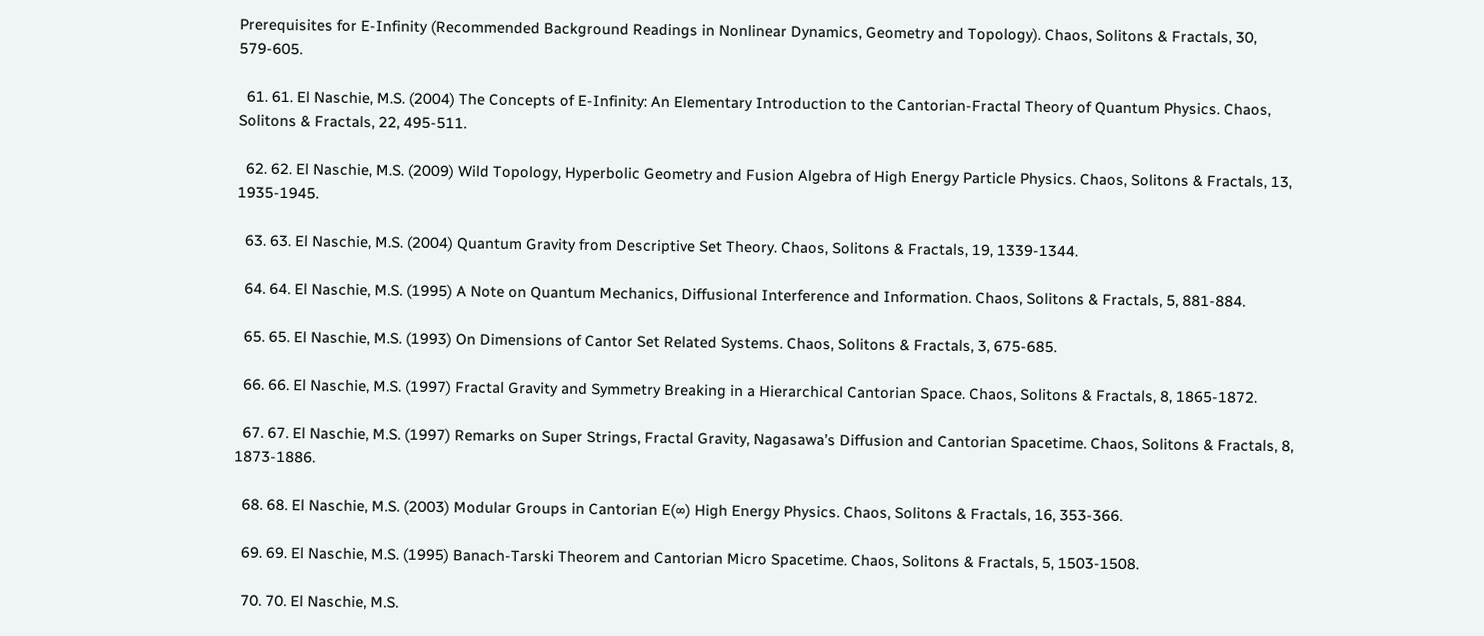Prerequisites for E-Infinity (Recommended Background Readings in Nonlinear Dynamics, Geometry and Topology). Chaos, Solitons & Fractals, 30, 579-605.

  61. 61. El Naschie, M.S. (2004) The Concepts of E-Infinity: An Elementary Introduction to the Cantorian-Fractal Theory of Quantum Physics. Chaos, Solitons & Fractals, 22, 495-511.

  62. 62. El Naschie, M.S. (2009) Wild Topology, Hyperbolic Geometry and Fusion Algebra of High Energy Particle Physics. Chaos, Solitons & Fractals, 13, 1935-1945.

  63. 63. El Naschie, M.S. (2004) Quantum Gravity from Descriptive Set Theory. Chaos, Solitons & Fractals, 19, 1339-1344.

  64. 64. El Naschie, M.S. (1995) A Note on Quantum Mechanics, Diffusional Interference and Information. Chaos, Solitons & Fractals, 5, 881-884.

  65. 65. El Naschie, M.S. (1993) On Dimensions of Cantor Set Related Systems. Chaos, Solitons & Fractals, 3, 675-685.

  66. 66. El Naschie, M.S. (1997) Fractal Gravity and Symmetry Breaking in a Hierarchical Cantorian Space. Chaos, Solitons & Fractals, 8, 1865-1872.

  67. 67. El Naschie, M.S. (1997) Remarks on Super Strings, Fractal Gravity, Nagasawa’s Diffusion and Cantorian Spacetime. Chaos, Solitons & Fractals, 8, 1873-1886.

  68. 68. El Naschie, M.S. (2003) Modular Groups in Cantorian E(∞) High Energy Physics. Chaos, Solitons & Fractals, 16, 353-366.

  69. 69. El Naschie, M.S. (1995) Banach-Tarski Theorem and Cantorian Micro Spacetime. Chaos, Solitons & Fractals, 5, 1503-1508.

  70. 70. El Naschie, M.S.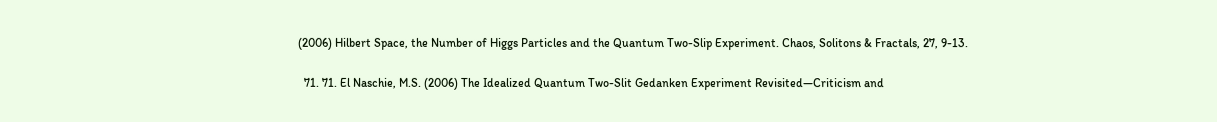(2006) Hilbert Space, the Number of Higgs Particles and the Quantum Two-Slip Experiment. Chaos, Solitons & Fractals, 27, 9-13.

  71. 71. El Naschie, M.S. (2006) The Idealized Quantum Two-Slit Gedanken Experiment Revisited—Criticism and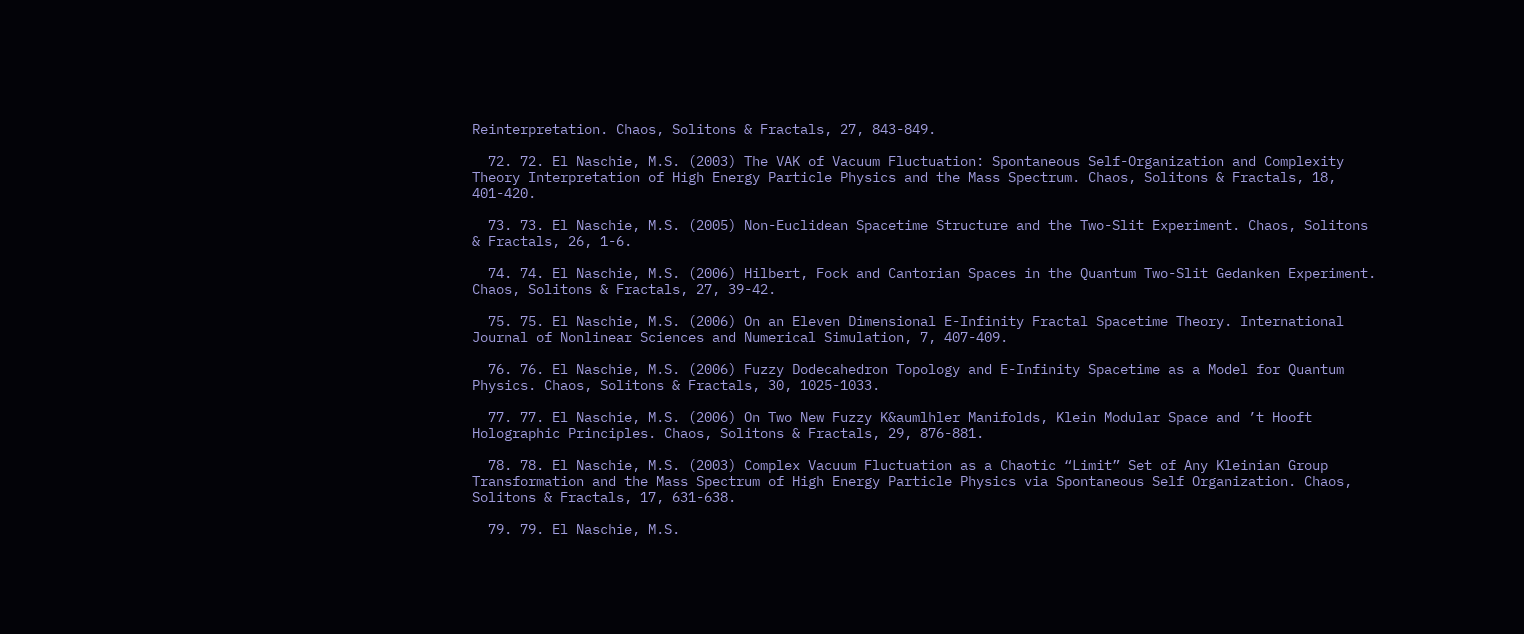Reinterpretation. Chaos, Solitons & Fractals, 27, 843-849.

  72. 72. El Naschie, M.S. (2003) The VAK of Vacuum Fluctuation: Spontaneous Self-Organization and Complexity Theory Interpretation of High Energy Particle Physics and the Mass Spectrum. Chaos, Solitons & Fractals, 18, 401-420.

  73. 73. El Naschie, M.S. (2005) Non-Euclidean Spacetime Structure and the Two-Slit Experiment. Chaos, Solitons & Fractals, 26, 1-6.

  74. 74. El Naschie, M.S. (2006) Hilbert, Fock and Cantorian Spaces in the Quantum Two-Slit Gedanken Experiment. Chaos, Solitons & Fractals, 27, 39-42.

  75. 75. El Naschie, M.S. (2006) On an Eleven Dimensional E-Infinity Fractal Spacetime Theory. International Journal of Nonlinear Sciences and Numerical Simulation, 7, 407-409.

  76. 76. El Naschie, M.S. (2006) Fuzzy Dodecahedron Topology and E-Infinity Spacetime as a Model for Quantum Physics. Chaos, Solitons & Fractals, 30, 1025-1033.

  77. 77. El Naschie, M.S. (2006) On Two New Fuzzy K&aumlhler Manifolds, Klein Modular Space and ’t Hooft Holographic Principles. Chaos, Solitons & Fractals, 29, 876-881.

  78. 78. El Naschie, M.S. (2003) Complex Vacuum Fluctuation as a Chaotic “Limit” Set of Any Kleinian Group Transformation and the Mass Spectrum of High Energy Particle Physics via Spontaneous Self Organization. Chaos, Solitons & Fractals, 17, 631-638.

  79. 79. El Naschie, M.S.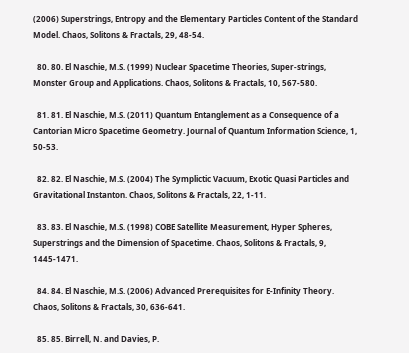(2006) Superstrings, Entropy and the Elementary Particles Content of the Standard Model. Chaos, Solitons & Fractals, 29, 48-54.

  80. 80. El Naschie, M.S. (1999) Nuclear Spacetime Theories, Super-strings, Monster Group and Applications. Chaos, Solitons & Fractals, 10, 567-580.

  81. 81. El Naschie, M.S. (2011) Quantum Entanglement as a Consequence of a Cantorian Micro Spacetime Geometry. Journal of Quantum Information Science, 1, 50-53.

  82. 82. El Naschie, M.S. (2004) The Symplictic Vacuum, Exotic Quasi Particles and Gravitational Instanton. Chaos, Solitons & Fractals, 22, 1-11.

  83. 83. El Naschie, M.S. (1998) COBE Satellite Measurement, Hyper Spheres, Superstrings and the Dimension of Spacetime. Chaos, Solitons & Fractals, 9, 1445-1471.

  84. 84. El Naschie, M.S. (2006) Advanced Prerequisites for E-Infinity Theory. Chaos, Solitons & Fractals, 30, 636-641.

  85. 85. Birrell, N. and Davies, P.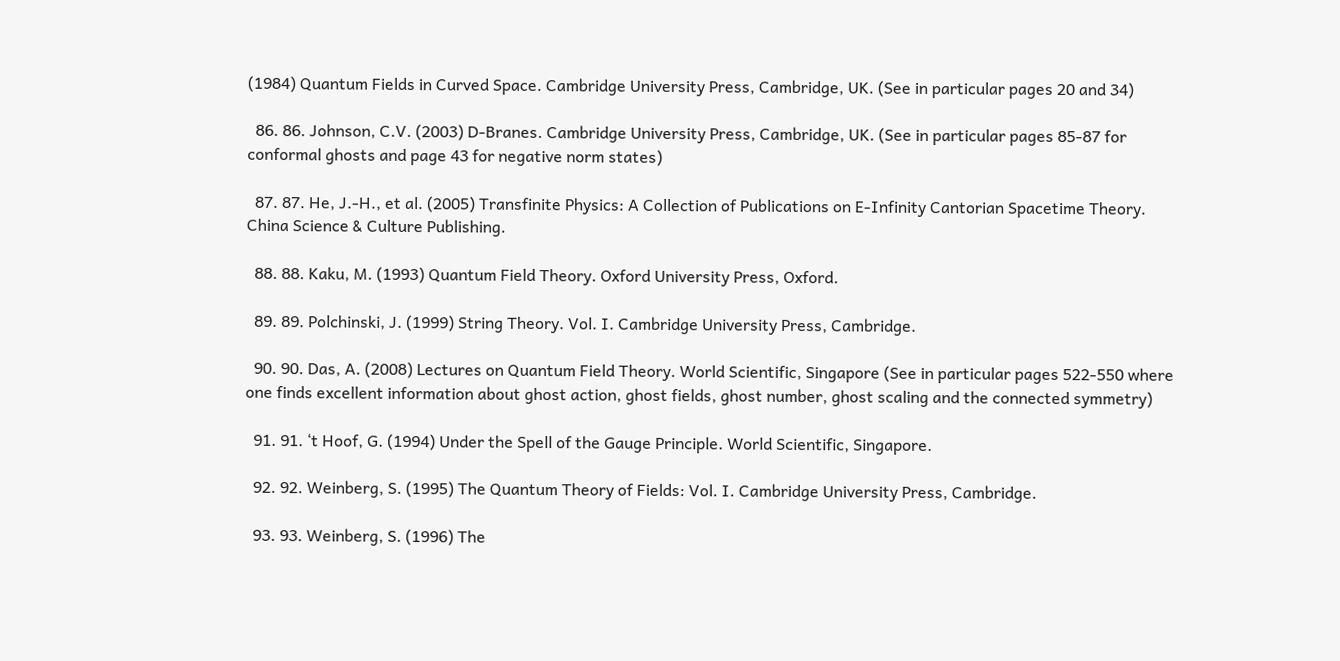(1984) Quantum Fields in Curved Space. Cambridge University Press, Cambridge, UK. (See in particular pages 20 and 34)

  86. 86. Johnson, C.V. (2003) D-Branes. Cambridge University Press, Cambridge, UK. (See in particular pages 85-87 for conformal ghosts and page 43 for negative norm states)

  87. 87. He, J.-H., et al. (2005) Transfinite Physics: A Collection of Publications on E-Infinity Cantorian Spacetime Theory. China Science & Culture Publishing.

  88. 88. Kaku, M. (1993) Quantum Field Theory. Oxford University Press, Oxford.

  89. 89. Polchinski, J. (1999) String Theory. Vol. I. Cambridge University Press, Cambridge.

  90. 90. Das, A. (2008) Lectures on Quantum Field Theory. World Scientific, Singapore (See in particular pages 522-550 where one finds excellent information about ghost action, ghost fields, ghost number, ghost scaling and the connected symmetry)

  91. 91. ‘t Hoof, G. (1994) Under the Spell of the Gauge Principle. World Scientific, Singapore.

  92. 92. Weinberg, S. (1995) The Quantum Theory of Fields: Vol. I. Cambridge University Press, Cambridge.

  93. 93. Weinberg, S. (1996) The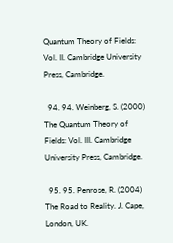Quantum Theory of Fields: Vol. II. Cambridge University Press, Cambridge.

  94. 94. Weinberg, S. (2000) The Quantum Theory of Fields: Vol. III. Cambridge University Press, Cambridge.

  95. 95. Penrose, R. (2004) The Road to Reality. J. Cape, London, UK.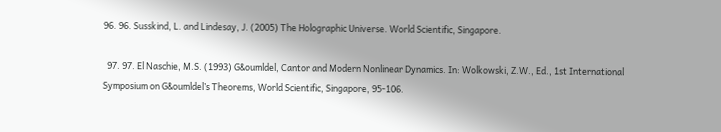96. 96. Susskind, L. and Lindesay, J. (2005) The Holographic Universe. World Scientific, Singapore.

  97. 97. El Naschie, M.S. (1993) G&oumldel, Cantor and Modern Nonlinear Dynamics. In: Wolkowski, Z.W., Ed., 1st International Symposium on G&oumldel’s Theorems, World Scientific, Singapore, 95-106.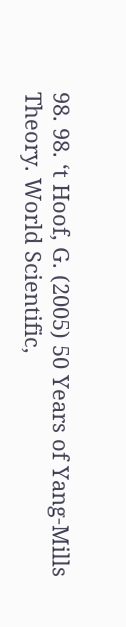98. 98. ‘t Hoof, G. (2005) 50 Years of Yang-Mills Theory. World Scientific,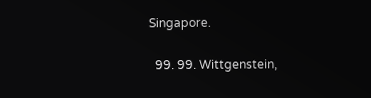Singapore.

  99. 99. Wittgenstein,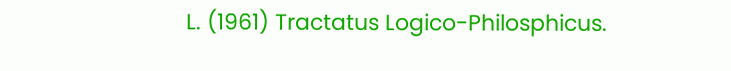L. (1961) Tractatus Logico-Philosphicus.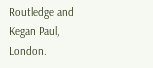Routledge and Kegan Paul, London.